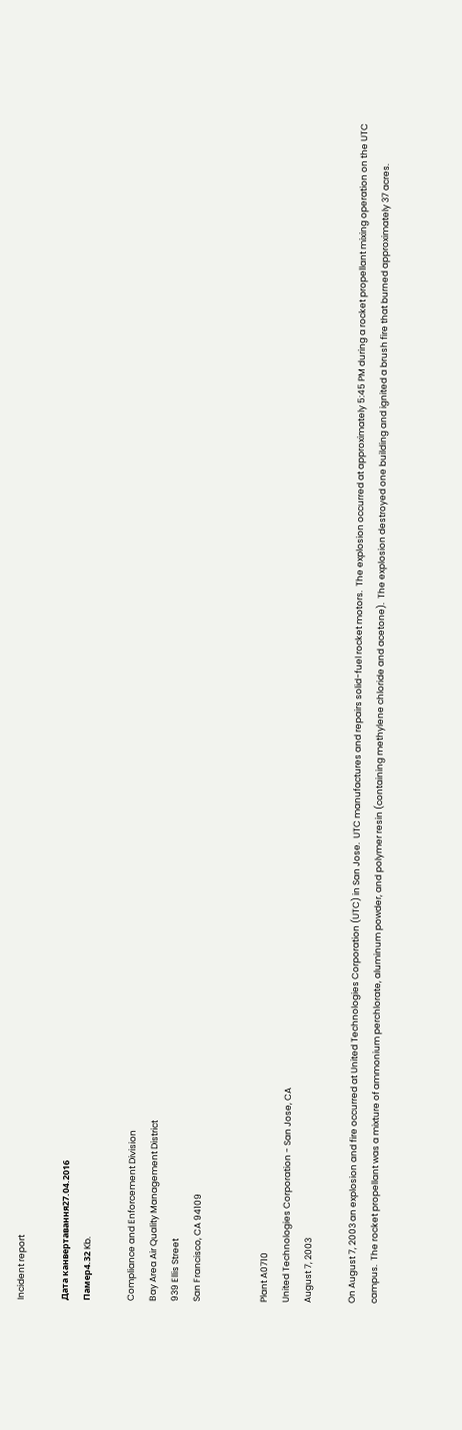Incident report

Дата канвертавання27.04.2016
Памер4.32 Kb.

Compliance and Enforcement Division
Bay Area Air Quality Management District
939 Ellis Street
San Francisco, CA 94109


Plant A0710
United Technologies Corporation - San Jose, CA
August 7, 2003

On August 7, 2003 an explosion and fire occurred at United Technologies Corporation (UTC) in San Jose.  UTC manufactures and repairs solid-fuel rocket motors.  The explosion occurred at approximately 5:45 PM during a rocket propellant mixing operation on the UTC campus.  The rocket propellant was a mixture of ammonium perchlorate, aluminum powder, and polymer resin (containing methylene chloride and acetone).  The explosion destroyed one building and ignited a brush fire that burned approximately 37 acres.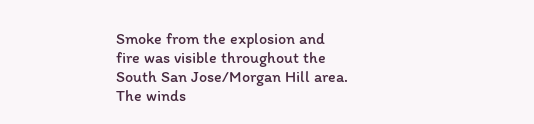Smoke from the explosion and fire was visible throughout the South San Jose/Morgan Hill area.  The winds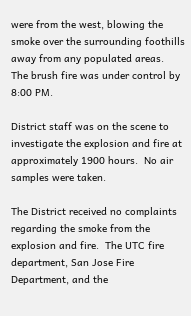were from the west, blowing the smoke over the surrounding foothills away from any populated areas.  The brush fire was under control by 8:00 PM.

District staff was on the scene to investigate the explosion and fire at approximately 1900 hours.  No air samples were taken.

The District received no complaints regarding the smoke from the explosion and fire.  The UTC fire department, San Jose Fire Department, and the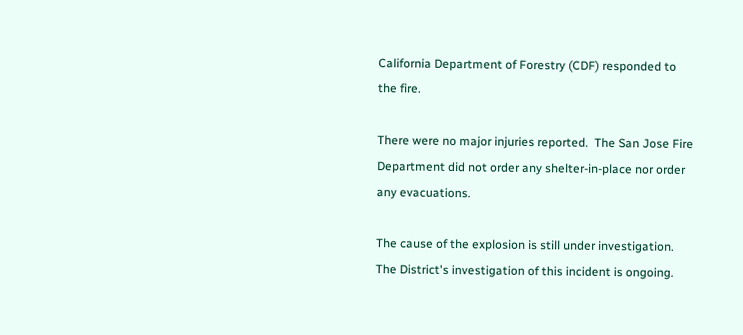California Department of Forestry (CDF) responded to the fire.

There were no major injuries reported.  The San Jose Fire Department did not order any shelter-in-place nor order any evacuations.

The cause of the explosion is still under investigation.  The District's investigation of this incident is ongoing.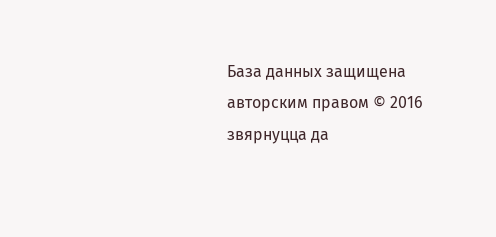База данных защищена авторским правом © 2016
звярнуцца да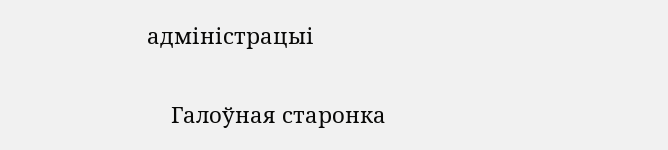адміністрацыі

    Галоўная старонка